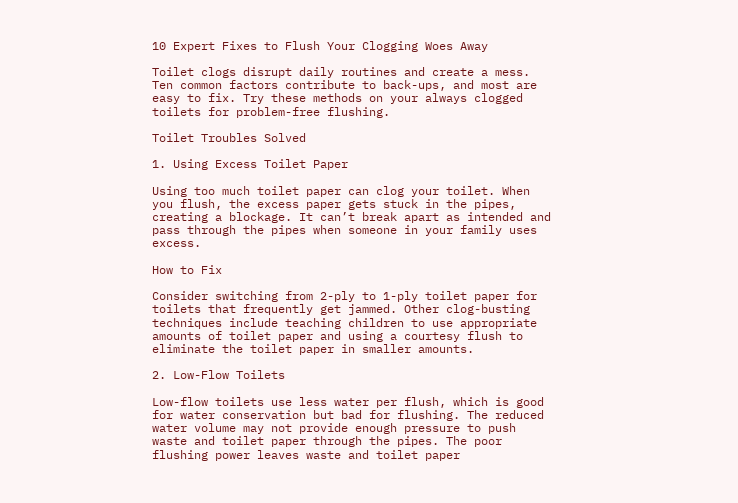10 Expert Fixes to Flush Your Clogging Woes Away

Toilet clogs disrupt daily routines and create a mess. Ten common factors contribute to back-ups, and most are easy to fix. Try these methods on your always clogged toilets for problem-free flushing.

Toilet Troubles Solved

1. Using Excess Toilet Paper

Using too much toilet paper can clog your toilet. When you flush, the excess paper gets stuck in the pipes, creating a blockage. It can’t break apart as intended and pass through the pipes when someone in your family uses excess.

How to Fix

Consider switching from 2-ply to 1-ply toilet paper for toilets that frequently get jammed. Other clog-busting techniques include teaching children to use appropriate amounts of toilet paper and using a courtesy flush to eliminate the toilet paper in smaller amounts.

2. Low-Flow Toilets

Low-flow toilets use less water per flush, which is good for water conservation but bad for flushing. The reduced water volume may not provide enough pressure to push waste and toilet paper through the pipes. The poor flushing power leaves waste and toilet paper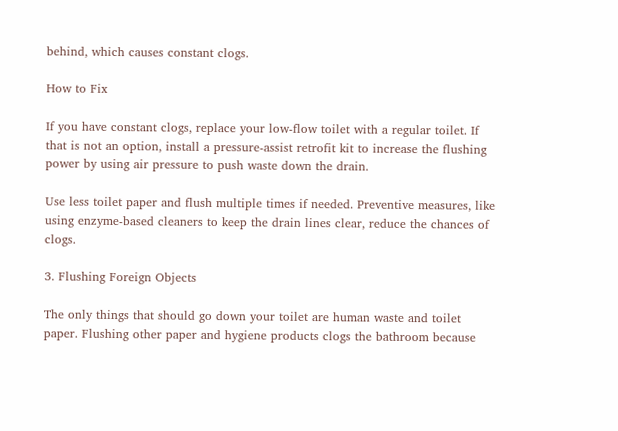behind, which causes constant clogs.

How to Fix

If you have constant clogs, replace your low-flow toilet with a regular toilet. If that is not an option, install a pressure-assist retrofit kit to increase the flushing power by using air pressure to push waste down the drain.

Use less toilet paper and flush multiple times if needed. Preventive measures, like using enzyme-based cleaners to keep the drain lines clear, reduce the chances of clogs.

3. Flushing Foreign Objects

The only things that should go down your toilet are human waste and toilet paper. Flushing other paper and hygiene products clogs the bathroom because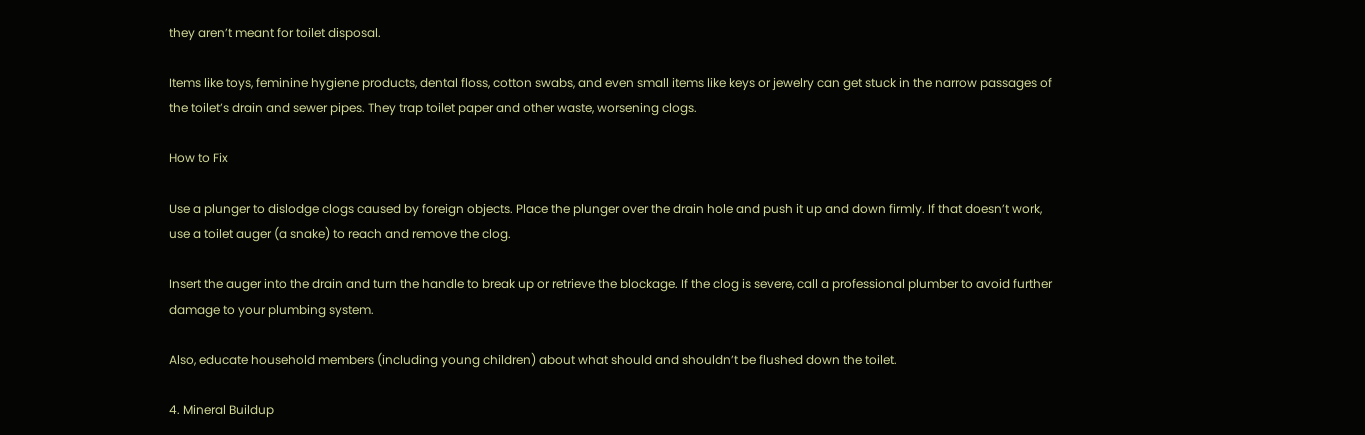they aren’t meant for toilet disposal.

Items like toys, feminine hygiene products, dental floss, cotton swabs, and even small items like keys or jewelry can get stuck in the narrow passages of the toilet’s drain and sewer pipes. They trap toilet paper and other waste, worsening clogs.

How to Fix

Use a plunger to dislodge clogs caused by foreign objects. Place the plunger over the drain hole and push it up and down firmly. If that doesn’t work, use a toilet auger (a snake) to reach and remove the clog.

Insert the auger into the drain and turn the handle to break up or retrieve the blockage. If the clog is severe, call a professional plumber to avoid further damage to your plumbing system.

Also, educate household members (including young children) about what should and shouldn’t be flushed down the toilet.

4. Mineral Buildup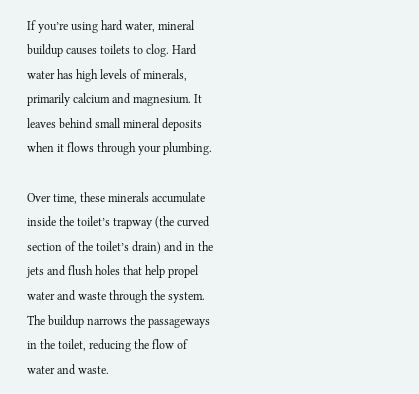If you’re using hard water, mineral buildup causes toilets to clog. Hard water has high levels of minerals, primarily calcium and magnesium. It leaves behind small mineral deposits when it flows through your plumbing.

Over time, these minerals accumulate inside the toilet’s trapway (the curved section of the toilet’s drain) and in the jets and flush holes that help propel water and waste through the system. The buildup narrows the passageways in the toilet, reducing the flow of water and waste.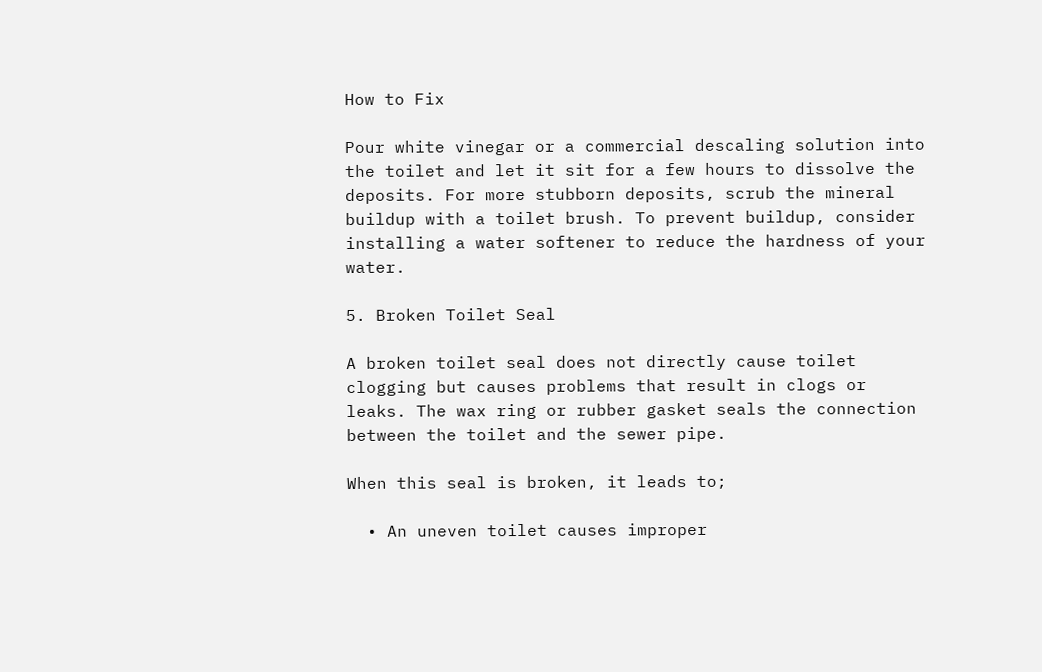How to Fix

Pour white vinegar or a commercial descaling solution into the toilet and let it sit for a few hours to dissolve the deposits. For more stubborn deposits, scrub the mineral buildup with a toilet brush. To prevent buildup, consider installing a water softener to reduce the hardness of your water.

5. Broken Toilet Seal

A broken toilet seal does not directly cause toilet clogging but causes problems that result in clogs or leaks. The wax ring or rubber gasket seals the connection between the toilet and the sewer pipe.

When this seal is broken, it leads to;

  • An uneven toilet causes improper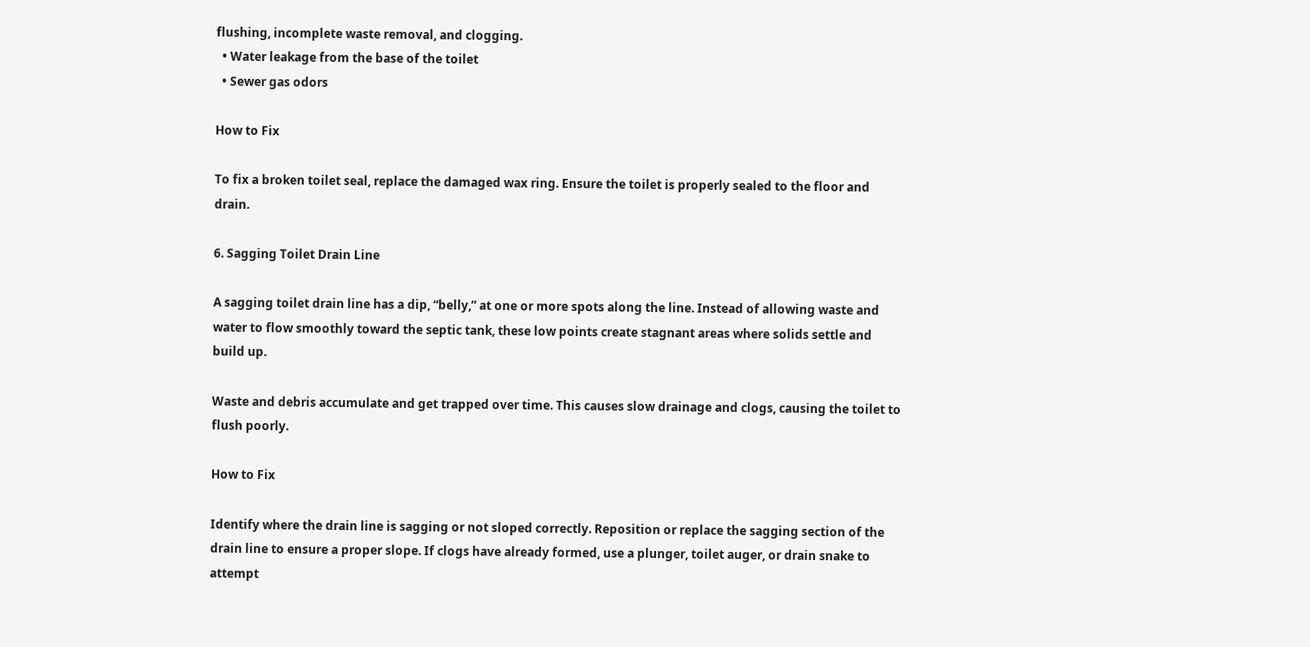flushing, incomplete waste removal, and clogging.
  • Water leakage from the base of the toilet
  • Sewer gas odors

How to Fix

To fix a broken toilet seal, replace the damaged wax ring. Ensure the toilet is properly sealed to the floor and drain.

6. Sagging Toilet Drain Line

A sagging toilet drain line has a dip, “belly,” at one or more spots along the line. Instead of allowing waste and water to flow smoothly toward the septic tank, these low points create stagnant areas where solids settle and build up.

Waste and debris accumulate and get trapped over time. This causes slow drainage and clogs, causing the toilet to flush poorly.

How to Fix

Identify where the drain line is sagging or not sloped correctly. Reposition or replace the sagging section of the drain line to ensure a proper slope. If clogs have already formed, use a plunger, toilet auger, or drain snake to attempt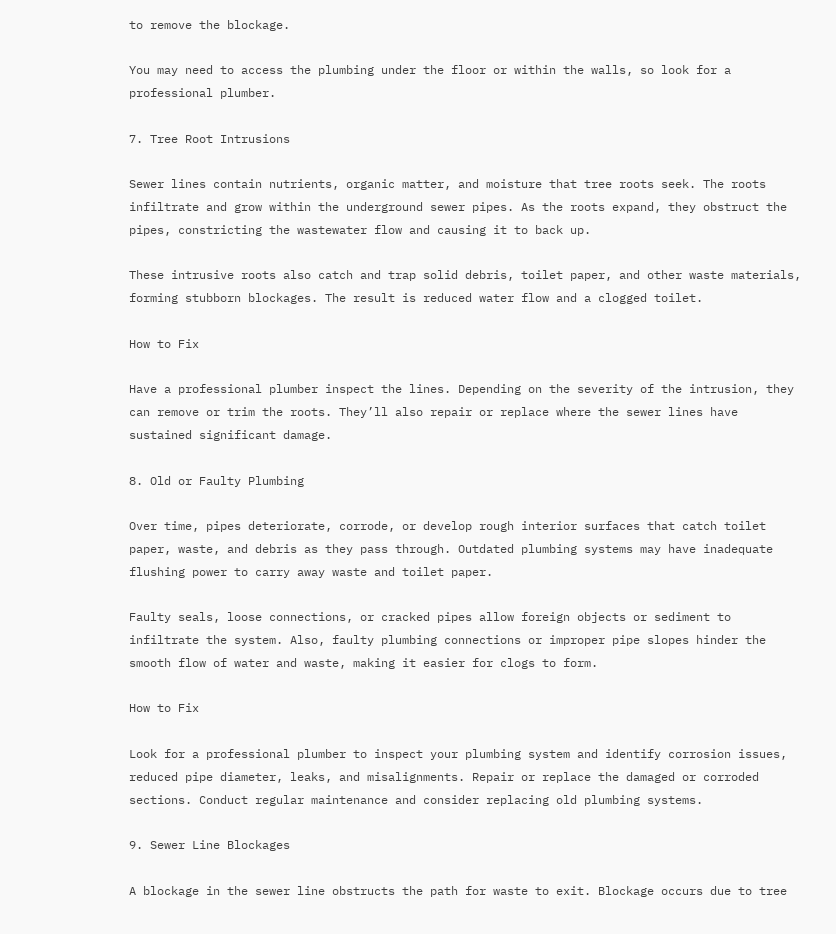to remove the blockage.

You may need to access the plumbing under the floor or within the walls, so look for a professional plumber.

7. Tree Root Intrusions

Sewer lines contain nutrients, organic matter, and moisture that tree roots seek. The roots infiltrate and grow within the underground sewer pipes. As the roots expand, they obstruct the pipes, constricting the wastewater flow and causing it to back up.

These intrusive roots also catch and trap solid debris, toilet paper, and other waste materials, forming stubborn blockages. The result is reduced water flow and a clogged toilet.

How to Fix

Have a professional plumber inspect the lines. Depending on the severity of the intrusion, they can remove or trim the roots. They’ll also repair or replace where the sewer lines have sustained significant damage.

8. Old or Faulty Plumbing

Over time, pipes deteriorate, corrode, or develop rough interior surfaces that catch toilet paper, waste, and debris as they pass through. Outdated plumbing systems may have inadequate flushing power to carry away waste and toilet paper.

Faulty seals, loose connections, or cracked pipes allow foreign objects or sediment to infiltrate the system. Also, faulty plumbing connections or improper pipe slopes hinder the smooth flow of water and waste, making it easier for clogs to form.

How to Fix

Look for a professional plumber to inspect your plumbing system and identify corrosion issues, reduced pipe diameter, leaks, and misalignments. Repair or replace the damaged or corroded sections. Conduct regular maintenance and consider replacing old plumbing systems.

9. Sewer Line Blockages

A blockage in the sewer line obstructs the path for waste to exit. Blockage occurs due to tree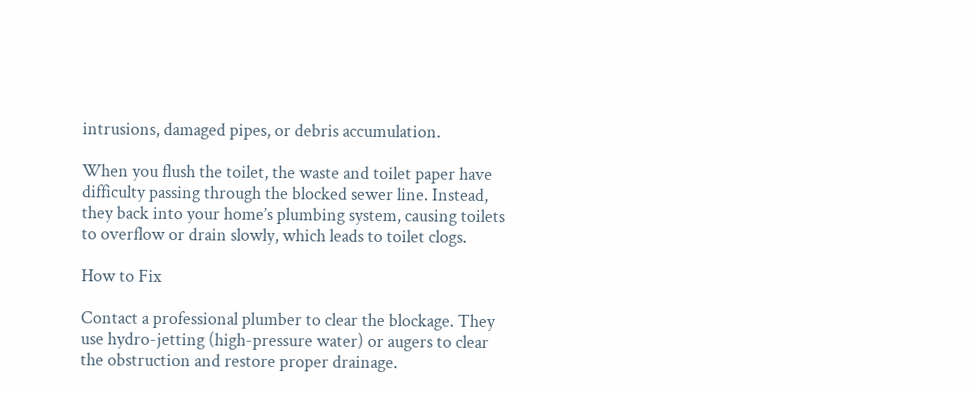intrusions, damaged pipes, or debris accumulation.

When you flush the toilet, the waste and toilet paper have difficulty passing through the blocked sewer line. Instead, they back into your home’s plumbing system, causing toilets to overflow or drain slowly, which leads to toilet clogs.

How to Fix

Contact a professional plumber to clear the blockage. They use hydro-jetting (high-pressure water) or augers to clear the obstruction and restore proper drainage.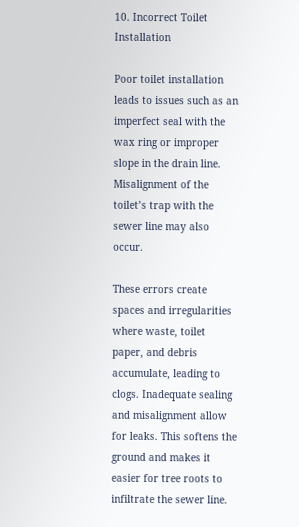10. Incorrect Toilet Installation

Poor toilet installation leads to issues such as an imperfect seal with the wax ring or improper slope in the drain line. Misalignment of the toilet’s trap with the sewer line may also occur.

These errors create spaces and irregularities where waste, toilet paper, and debris accumulate, leading to clogs. Inadequate sealing and misalignment allow for leaks. This softens the ground and makes it easier for tree roots to infiltrate the sewer line.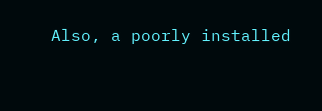Also, a poorly installed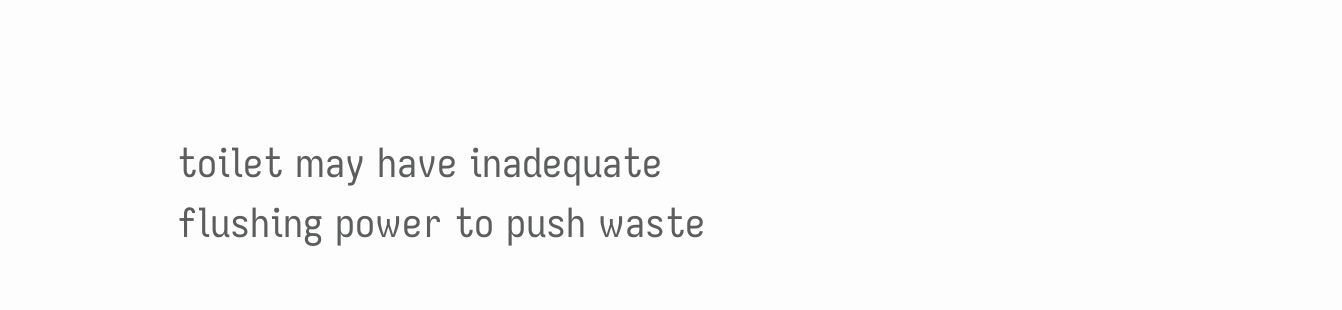toilet may have inadequate flushing power to push waste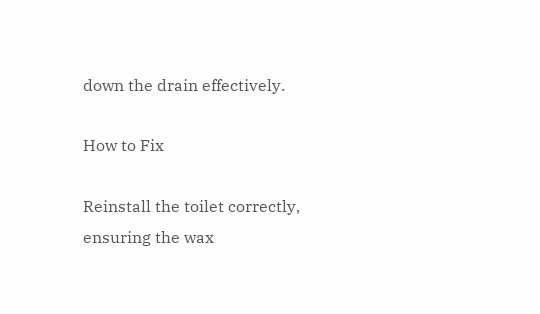down the drain effectively.

How to Fix

Reinstall the toilet correctly, ensuring the wax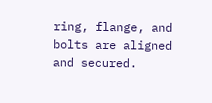ring, flange, and bolts are aligned and secured.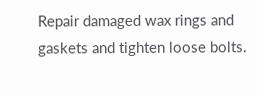Repair damaged wax rings and gaskets and tighten loose bolts.